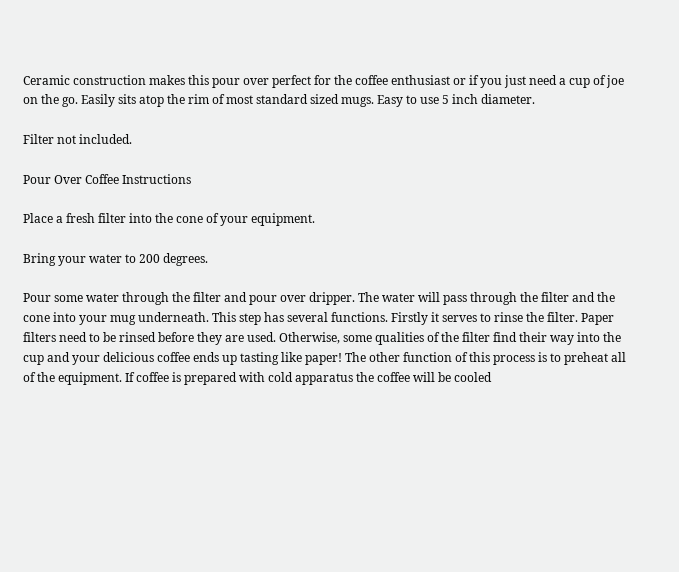Ceramic construction makes this pour over perfect for the coffee enthusiast or if you just need a cup of joe on the go. Easily sits atop the rim of most standard sized mugs. Easy to use 5 inch diameter.

Filter not included.

Pour Over Coffee Instructions

Place a fresh filter into the cone of your equipment.

Bring your water to 200 degrees.

Pour some water through the filter and pour over dripper. The water will pass through the filter and the cone into your mug underneath. This step has several functions. Firstly it serves to rinse the filter. Paper filters need to be rinsed before they are used. Otherwise, some qualities of the filter find their way into the cup and your delicious coffee ends up tasting like paper! The other function of this process is to preheat all of the equipment. If coffee is prepared with cold apparatus the coffee will be cooled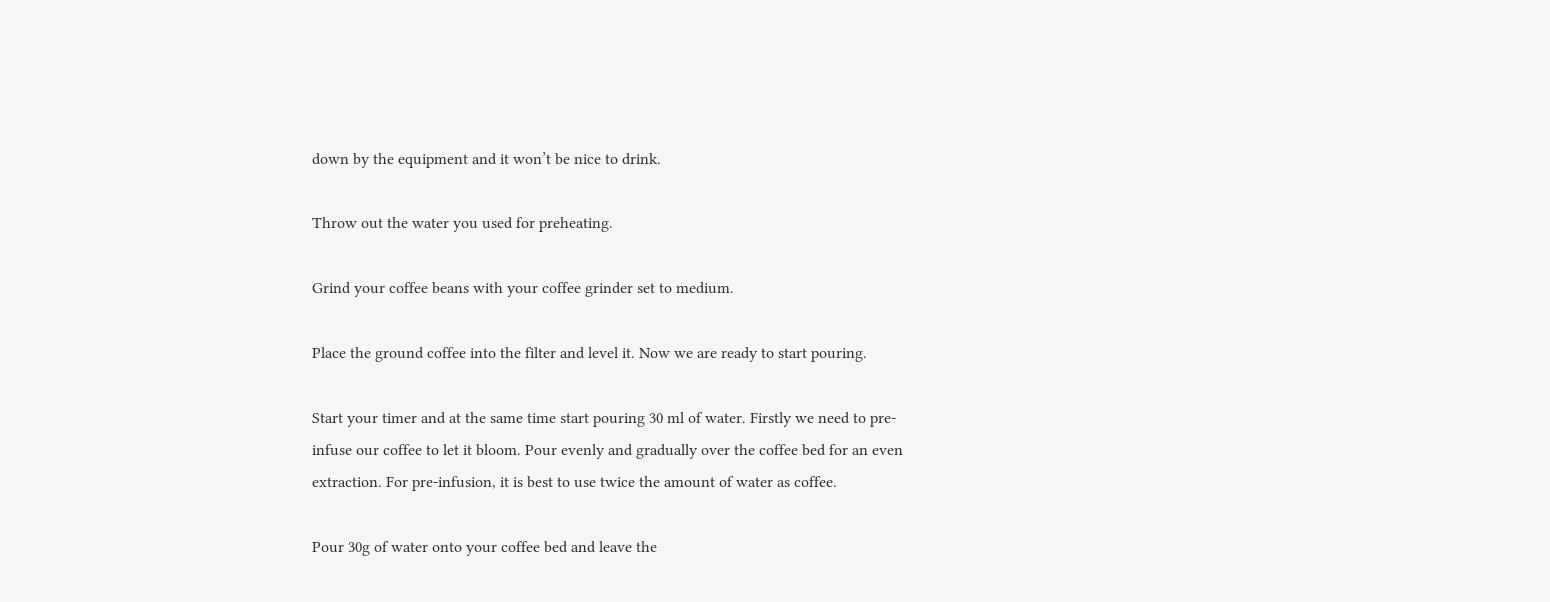down by the equipment and it won’t be nice to drink.

Throw out the water you used for preheating.

Grind your coffee beans with your coffee grinder set to medium.

Place the ground coffee into the filter and level it. Now we are ready to start pouring.

Start your timer and at the same time start pouring 30 ml of water. Firstly we need to pre-infuse our coffee to let it bloom. Pour evenly and gradually over the coffee bed for an even extraction. For pre-infusion, it is best to use twice the amount of water as coffee.

Pour 30g of water onto your coffee bed and leave the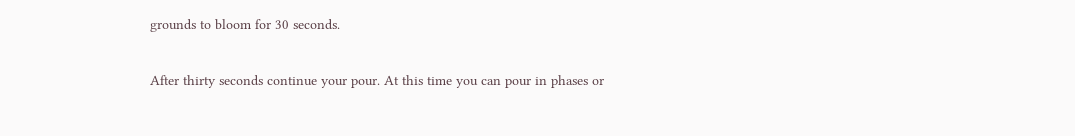grounds to bloom for 30 seconds.

After thirty seconds continue your pour. At this time you can pour in phases or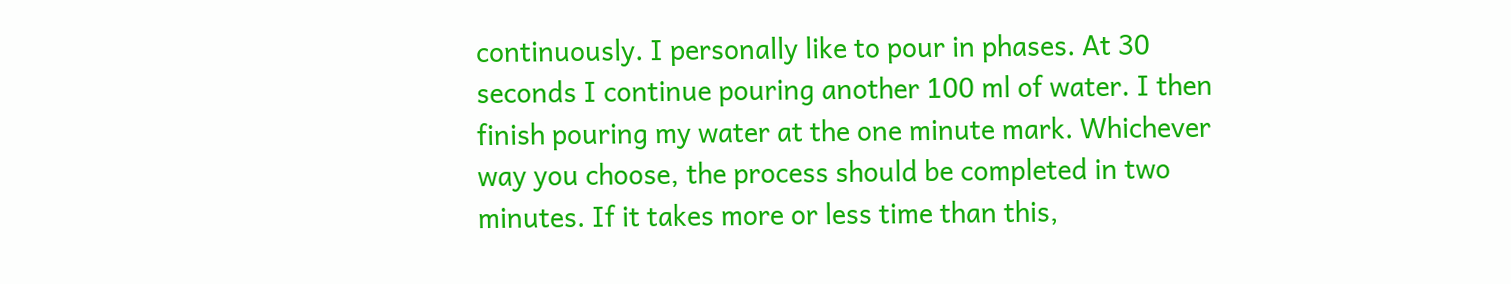continuously. I personally like to pour in phases. At 30 seconds I continue pouring another 100 ml of water. I then finish pouring my water at the one minute mark. Whichever way you choose, the process should be completed in two minutes. If it takes more or less time than this,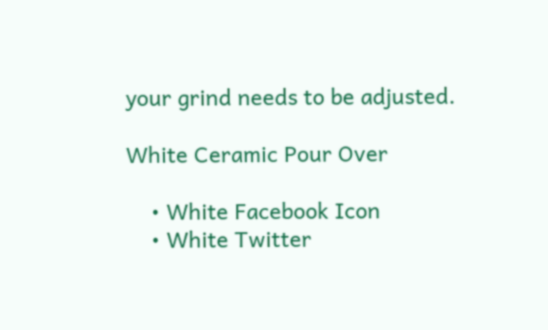your grind needs to be adjusted.

White Ceramic Pour Over

    • White Facebook Icon
    • White Twitter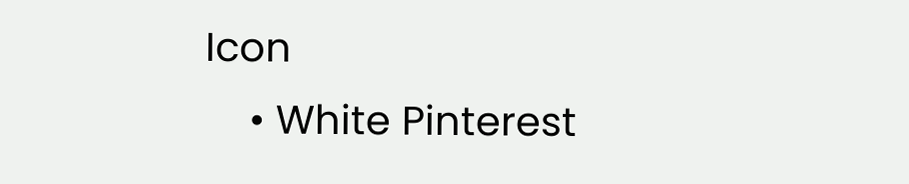Icon
    • White Pinterest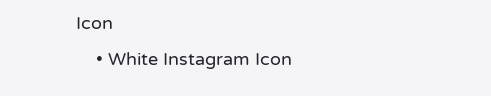Icon
    • White Instagram Icon